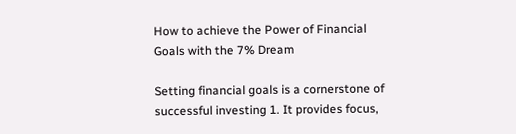How to achieve the Power of Financial Goals with the 7% Dream

Setting financial goals is a cornerstone of successful investing 1. It provides focus,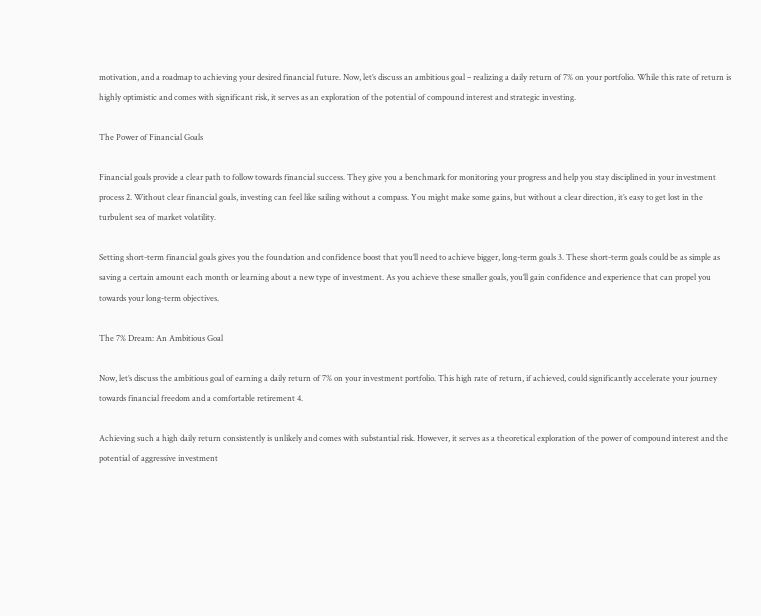motivation, and a roadmap to achieving your desired financial future. Now, let’s discuss an ambitious goal – realizing a daily return of 7% on your portfolio. While this rate of return is highly optimistic and comes with significant risk, it serves as an exploration of the potential of compound interest and strategic investing.

The Power of Financial Goals

Financial goals provide a clear path to follow towards financial success. They give you a benchmark for monitoring your progress and help you stay disciplined in your investment process 2. Without clear financial goals, investing can feel like sailing without a compass. You might make some gains, but without a clear direction, it’s easy to get lost in the turbulent sea of market volatility.

Setting short-term financial goals gives you the foundation and confidence boost that you’ll need to achieve bigger, long-term goals 3. These short-term goals could be as simple as saving a certain amount each month or learning about a new type of investment. As you achieve these smaller goals, you’ll gain confidence and experience that can propel you towards your long-term objectives.

The 7% Dream: An Ambitious Goal

Now, let’s discuss the ambitious goal of earning a daily return of 7% on your investment portfolio. This high rate of return, if achieved, could significantly accelerate your journey towards financial freedom and a comfortable retirement 4.

Achieving such a high daily return consistently is unlikely and comes with substantial risk. However, it serves as a theoretical exploration of the power of compound interest and the potential of aggressive investment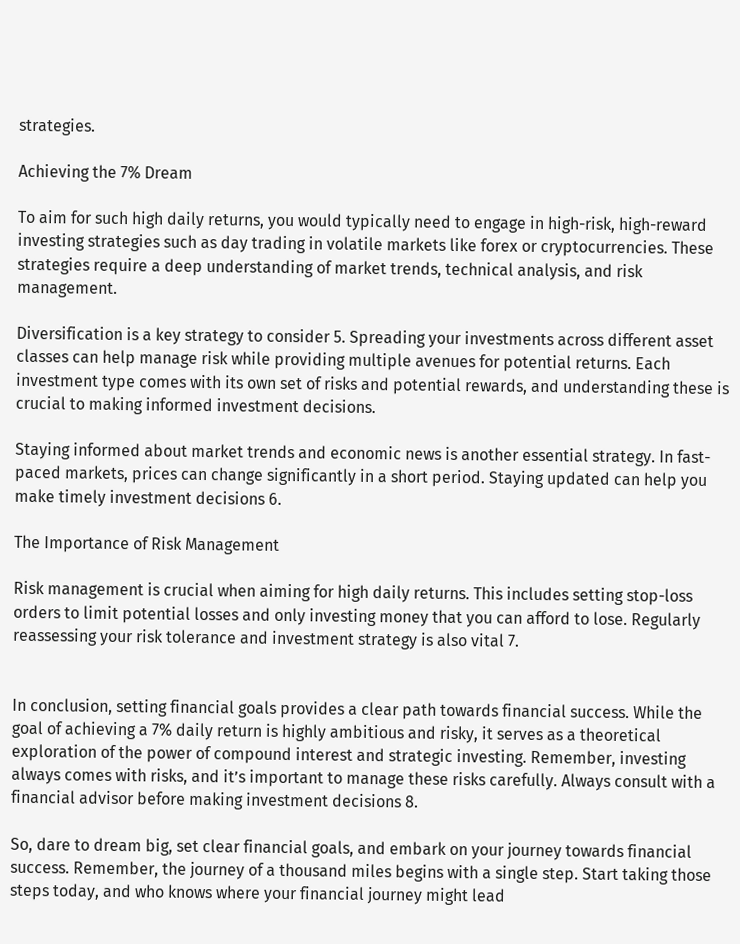strategies.

Achieving the 7% Dream

To aim for such high daily returns, you would typically need to engage in high-risk, high-reward investing strategies such as day trading in volatile markets like forex or cryptocurrencies. These strategies require a deep understanding of market trends, technical analysis, and risk management.

Diversification is a key strategy to consider 5. Spreading your investments across different asset classes can help manage risk while providing multiple avenues for potential returns. Each investment type comes with its own set of risks and potential rewards, and understanding these is crucial to making informed investment decisions.

Staying informed about market trends and economic news is another essential strategy. In fast-paced markets, prices can change significantly in a short period. Staying updated can help you make timely investment decisions 6.

The Importance of Risk Management

Risk management is crucial when aiming for high daily returns. This includes setting stop-loss orders to limit potential losses and only investing money that you can afford to lose. Regularly reassessing your risk tolerance and investment strategy is also vital 7.


In conclusion, setting financial goals provides a clear path towards financial success. While the goal of achieving a 7% daily return is highly ambitious and risky, it serves as a theoretical exploration of the power of compound interest and strategic investing. Remember, investing always comes with risks, and it’s important to manage these risks carefully. Always consult with a financial advisor before making investment decisions 8.

So, dare to dream big, set clear financial goals, and embark on your journey towards financial success. Remember, the journey of a thousand miles begins with a single step. Start taking those steps today, and who knows where your financial journey might lead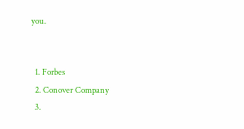you.


  1. Forbes
  2. Conover Company
  3.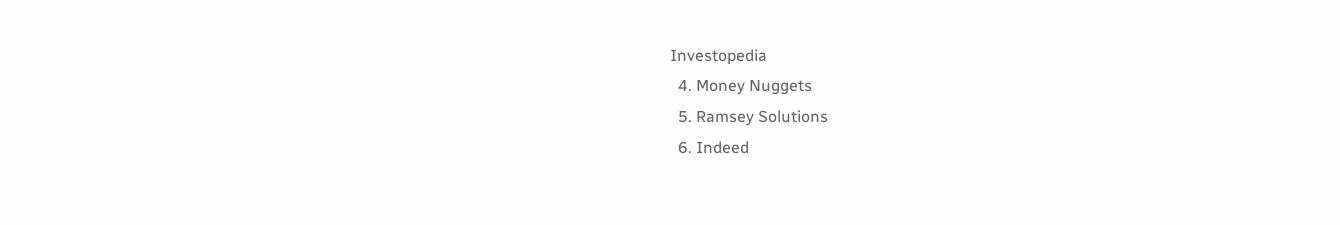Investopedia
  4. Money Nuggets
  5. Ramsey Solutions
  6. Indeed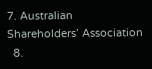7. Australian Shareholders’ Association
  8.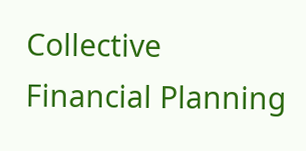Collective Financial Planning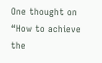One thought on “How to achieve the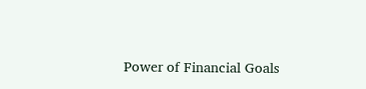Power of Financial Goals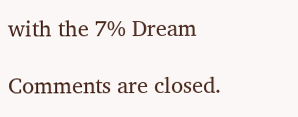with the 7% Dream

Comments are closed.